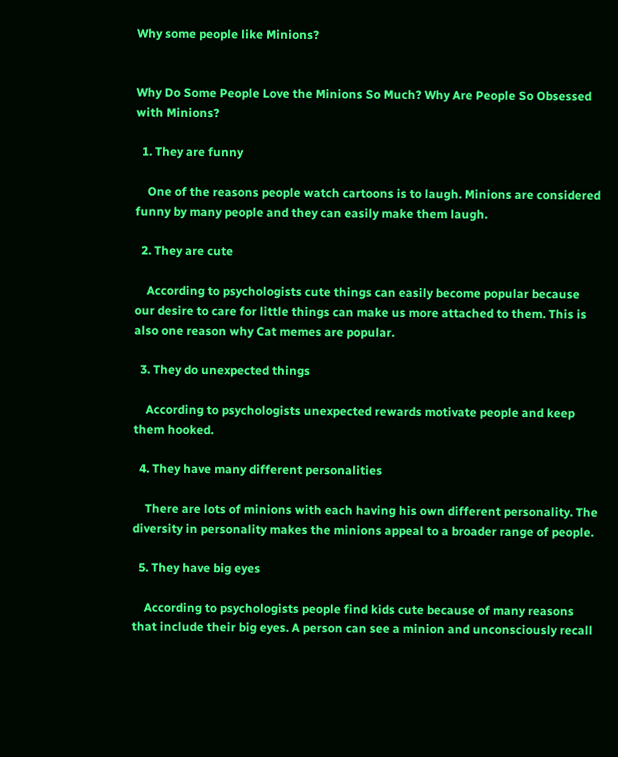Why some people like Minions?


Why Do Some People Love the Minions So Much? Why Are People So Obsessed with Minions?

  1. They are funny

    One of the reasons people watch cartoons is to laugh. Minions are considered funny by many people and they can easily make them laugh.

  2. They are cute

    According to psychologists cute things can easily become popular because our desire to care for little things can make us more attached to them. This is also one reason why Cat memes are popular.

  3. They do unexpected things

    According to psychologists unexpected rewards motivate people and keep them hooked.

  4. They have many different personalities

    There are lots of minions with each having his own different personality. The diversity in personality makes the minions appeal to a broader range of people.

  5. They have big eyes

    According to psychologists people find kids cute because of many reasons that include their big eyes. A person can see a minion and unconsciously recall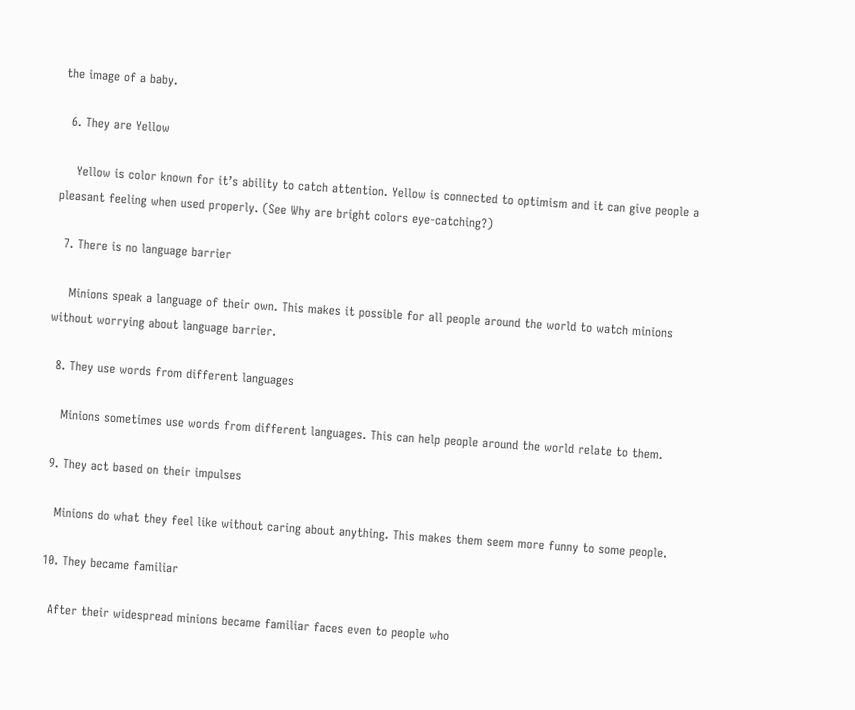the image of a baby.

  6. They are Yellow

    Yellow is color known for it’s ability to catch attention. Yellow is connected to optimism and it can give people a pleasant feeling when used properly. (See Why are bright colors eye-catching?)

  7. There is no language barrier

    Minions speak a language of their own. This makes it possible for all people around the world to watch minions without worrying about language barrier.

  8. They use words from different languages

    Minions sometimes use words from different languages. This can help people around the world relate to them.

  9. They act based on their impulses

    Minions do what they feel like without caring about anything. This makes them seem more funny to some people.

  10. They became familiar

    After their widespread minions became familiar faces even to people who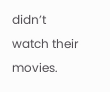didn’t watch their movies.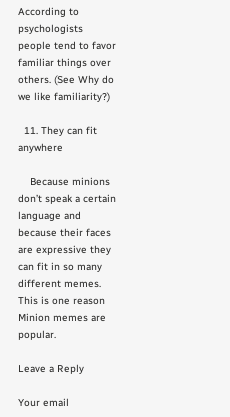According to psychologists people tend to favor familiar things over others. (See Why do we like familiarity?)

  11. They can fit anywhere

    Because minions don’t speak a certain language and because their faces are expressive they can fit in so many different memes. This is one reason Minion memes are popular.

Leave a Reply

Your email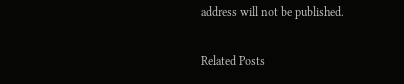address will not be published.

Related Posts